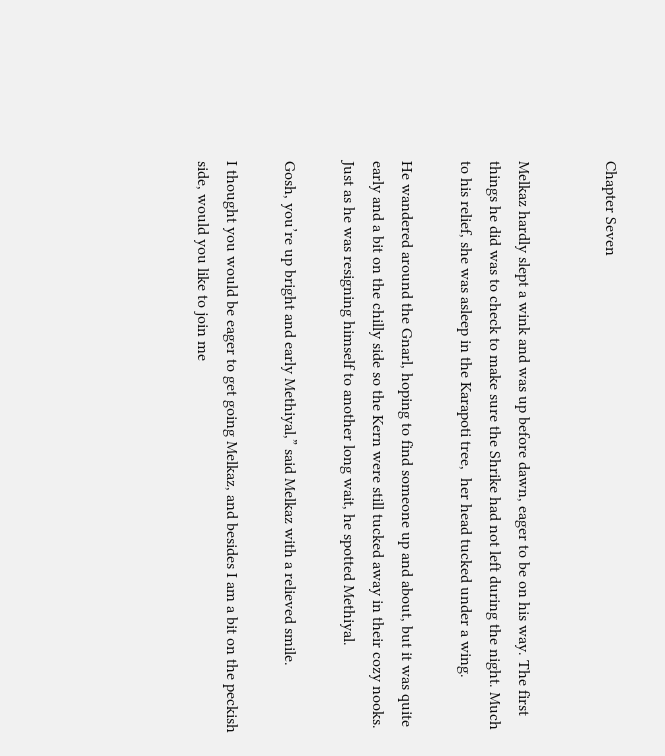Chapter Seven


Melkaz hardly slept a wink and was up before dawn, eager to be on his way. The first things he did was to check to make sure the Shrike had not left during the night. Much to his relief, she was asleep in the Karapoti tree,  her head tucked under a wing.

He wandered around the Gnarl, hoping to find someone up and about, but it was quite early and a bit on the chilly side so the Kern were still tucked away in their cozy nooks. Just as he was resigning himself to another long wait, he spotted Methiyal.

Gosh, you’re up bright and early Methiyal,” said Melkaz with a relieved smile.

I thought you would be eager to get going Melkaz, and besides I am a bit on the peckish side, would you like to join me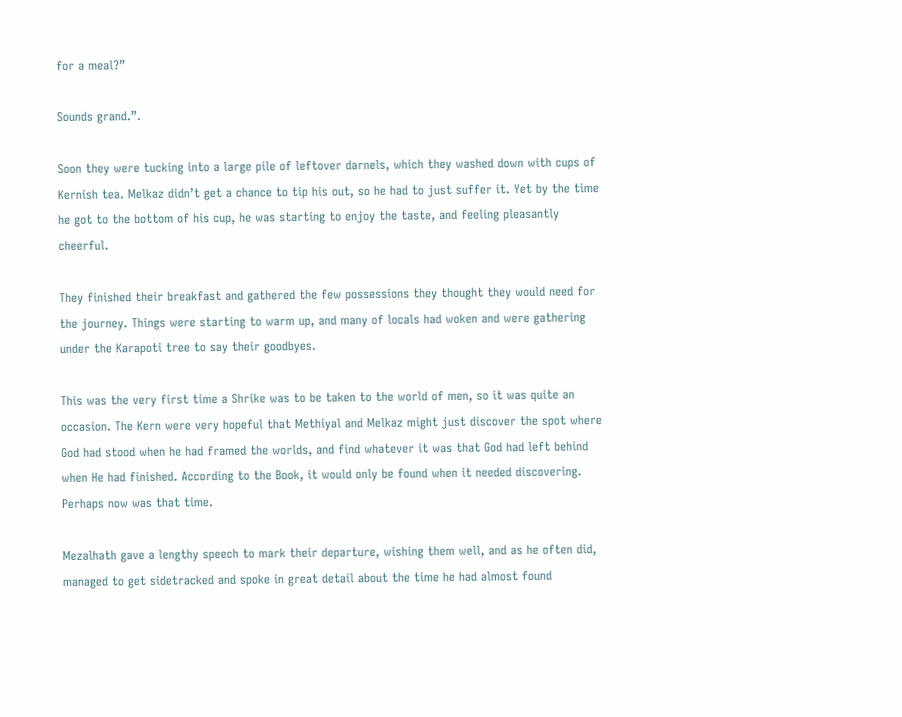for a meal?”

Sounds grand.”.

Soon they were tucking into a large pile of leftover darnels, which they washed down with cups of Kernish tea. Melkaz didn’t get a chance to tip his out, so he had to just suffer it. Yet by the time he got to the bottom of his cup, he was starting to enjoy the taste, and feeling pleasantly cheerful.

They finished their breakfast and gathered the few possessions they thought they would need for the journey. Things were starting to warm up, and many of locals had woken and were gathering under the Karapoti tree to say their goodbyes.

This was the very first time a Shrike was to be taken to the world of men, so it was quite an occasion. The Kern were very hopeful that Methiyal and Melkaz might just discover the spot where God had stood when he had framed the worlds, and find whatever it was that God had left behind when He had finished. According to the Book, it would only be found when it needed discovering. Perhaps now was that time.

Mezalhath gave a lengthy speech to mark their departure, wishing them well, and as he often did,  managed to get sidetracked and spoke in great detail about the time he had almost found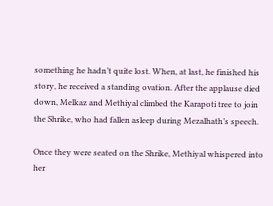something he hadn’t quite lost. When, at last, he finished his story, he received a standing ovation. After the applause died down, Melkaz and Methiyal climbed the Karapoti tree to join the Shrike, who had fallen asleep during Mezalhath’s speech.

Once they were seated on the Shrike, Methiyal whispered into her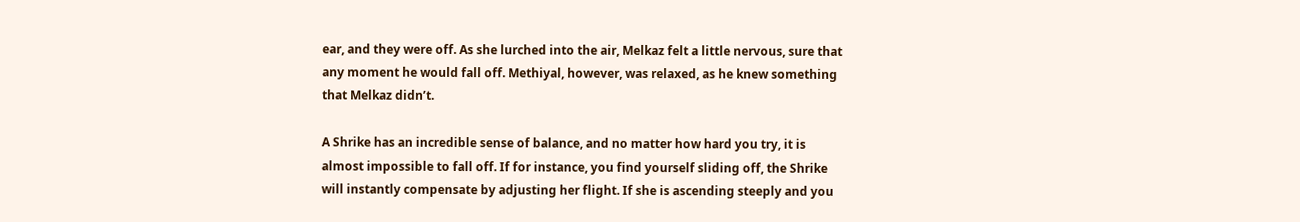ear, and they were off. As she lurched into the air, Melkaz felt a little nervous, sure that any moment he would fall off. Methiyal, however, was relaxed, as he knew something that Melkaz didn’t.

A Shrike has an incredible sense of balance, and no matter how hard you try, it is almost impossible to fall off. If for instance, you find yourself sliding off, the Shrike will instantly compensate by adjusting her flight. If she is ascending steeply and you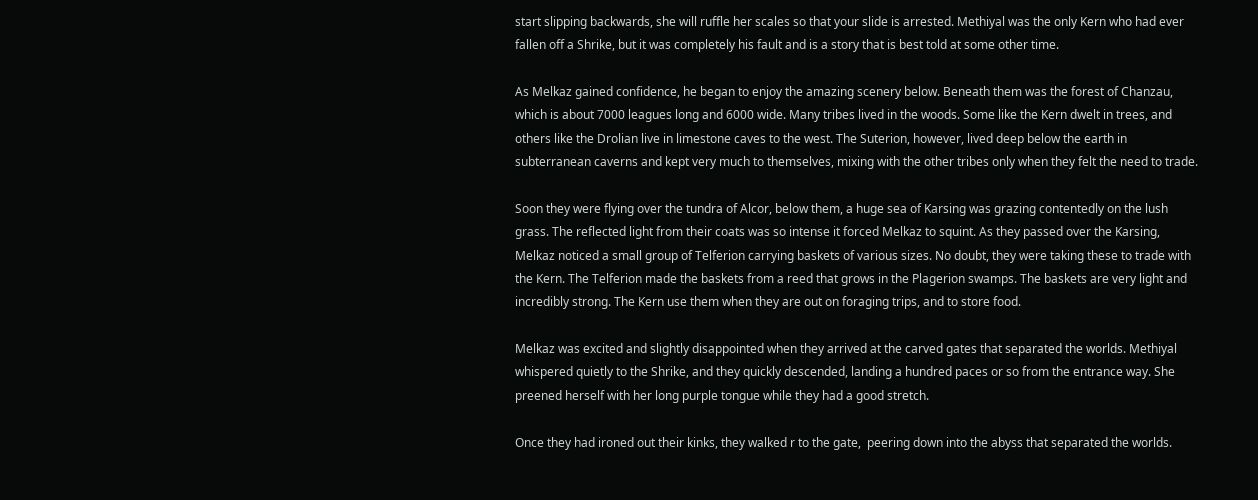start slipping backwards, she will ruffle her scales so that your slide is arrested. Methiyal was the only Kern who had ever fallen off a Shrike, but it was completely his fault and is a story that is best told at some other time.

As Melkaz gained confidence, he began to enjoy the amazing scenery below. Beneath them was the forest of Chanzau, which is about 7000 leagues long and 6000 wide. Many tribes lived in the woods. Some like the Kern dwelt in trees, and others like the Drolian live in limestone caves to the west. The Suterion, however, lived deep below the earth in subterranean caverns and kept very much to themselves, mixing with the other tribes only when they felt the need to trade.

Soon they were flying over the tundra of Alcor, below them, a huge sea of Karsing was grazing contentedly on the lush grass. The reflected light from their coats was so intense it forced Melkaz to squint. As they passed over the Karsing, Melkaz noticed a small group of Telferion carrying baskets of various sizes. No doubt, they were taking these to trade with the Kern. The Telferion made the baskets from a reed that grows in the Plagerion swamps. The baskets are very light and incredibly strong. The Kern use them when they are out on foraging trips, and to store food.

Melkaz was excited and slightly disappointed when they arrived at the carved gates that separated the worlds. Methiyal whispered quietly to the Shrike, and they quickly descended, landing a hundred paces or so from the entrance way. She preened herself with her long purple tongue while they had a good stretch.

Once they had ironed out their kinks, they walked r to the gate,  peering down into the abyss that separated the worlds.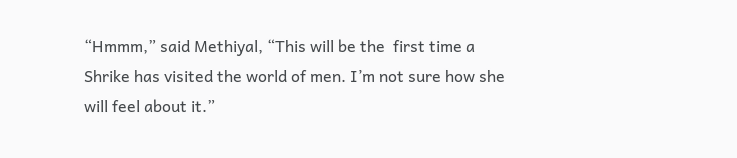“Hmmm,” said Methiyal, “This will be the  first time a Shrike has visited the world of men. I’m not sure how she will feel about it.”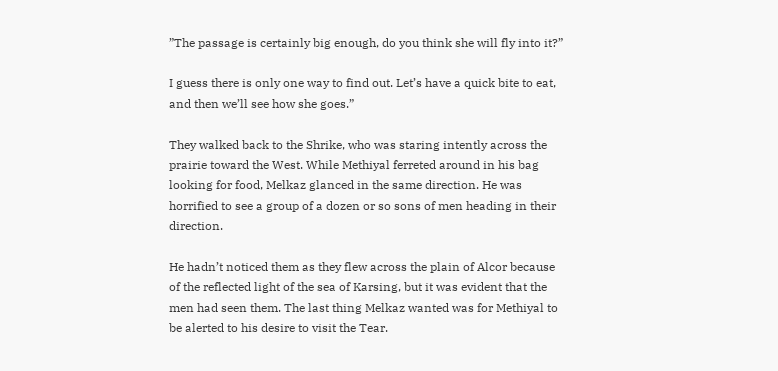”The passage is certainly big enough, do you think she will fly into it?”

I guess there is only one way to find out. Let’s have a quick bite to eat, and then we’ll see how she goes.”

They walked back to the Shrike, who was staring intently across the prairie toward the West. While Methiyal ferreted around in his bag looking for food, Melkaz glanced in the same direction. He was horrified to see a group of a dozen or so sons of men heading in their direction.

He hadn’t noticed them as they flew across the plain of Alcor because of the reflected light of the sea of Karsing, but it was evident that the men had seen them. The last thing Melkaz wanted was for Methiyal to be alerted to his desire to visit the Tear.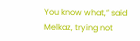You know what,” said Melkaz, trying not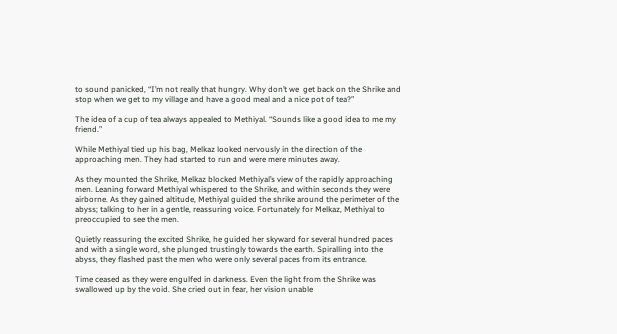to sound panicked, “I’m not really that hungry. Why don’t we  get back on the Shrike and stop when we get to my village and have a good meal and a nice pot of tea?”

The idea of a cup of tea always appealed to Methiyal. “Sounds like a good idea to me my friend.”

While Methiyal tied up his bag, Melkaz looked nervously in the direction of the approaching men. They had started to run and were mere minutes away.

As they mounted the Shrike, Melkaz blocked Methiyal’s view of the rapidly approaching men. Leaning forward Methiyal whispered to the Shrike, and within seconds they were airborne. As they gained altitude, Methiyal guided the shrike around the perimeter of the abyss; talking to her in a gentle, reassuring voice. Fortunately for Melkaz, Methiyal to preoccupied to see the men.

Quietly reassuring the excited Shrike, he guided her skyward for several hundred paces and with a single word, she plunged trustingly towards the earth. Spiralling into the abyss, they flashed past the men who were only several paces from its entrance.

Time ceased as they were engulfed in darkness. Even the light from the Shrike was swallowed up by the void. She cried out in fear, her vision unable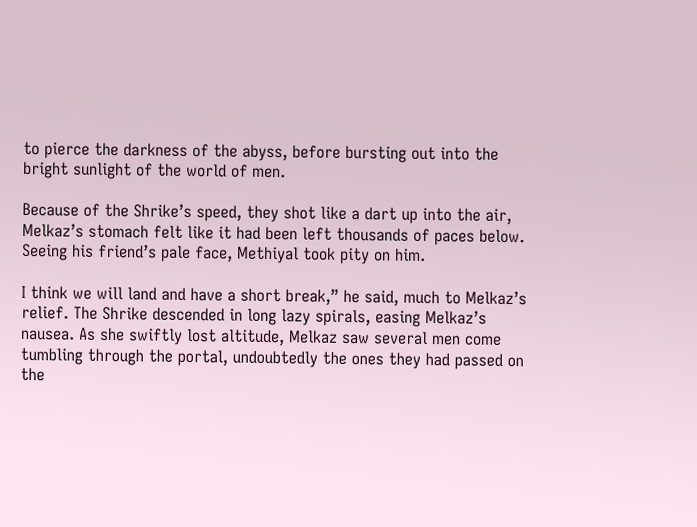to pierce the darkness of the abyss, before bursting out into the bright sunlight of the world of men.

Because of the Shrike’s speed, they shot like a dart up into the air,  Melkaz’s stomach felt like it had been left thousands of paces below. Seeing his friend’s pale face, Methiyal took pity on him.

I think we will land and have a short break,” he said, much to Melkaz’s relief. The Shrike descended in long lazy spirals, easing Melkaz’s nausea. As she swiftly lost altitude, Melkaz saw several men come tumbling through the portal, undoubtedly the ones they had passed on the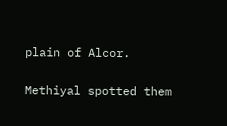plain of Alcor.

Methiyal spotted them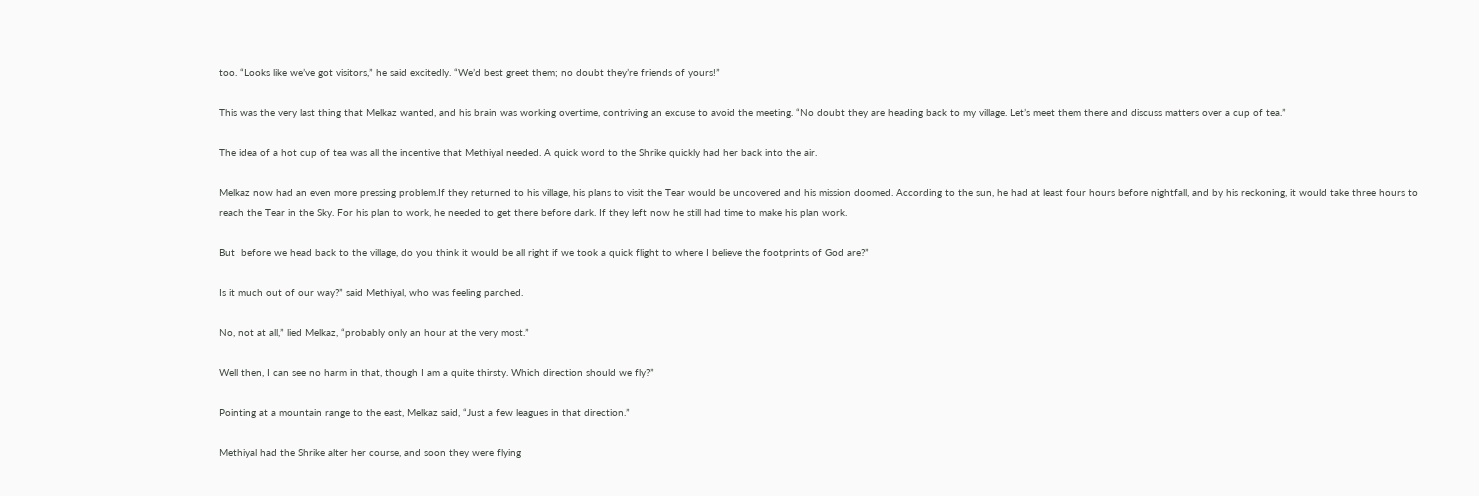too. “Looks like we’ve got visitors,” he said excitedly. “We’d best greet them; no doubt they’re friends of yours!”

This was the very last thing that Melkaz wanted, and his brain was working overtime, contriving an excuse to avoid the meeting. “No doubt they are heading back to my village. Let’s meet them there and discuss matters over a cup of tea.”

The idea of a hot cup of tea was all the incentive that Methiyal needed. A quick word to the Shrike quickly had her back into the air.

Melkaz now had an even more pressing problem.If they returned to his village, his plans to visit the Tear would be uncovered and his mission doomed. According to the sun, he had at least four hours before nightfall, and by his reckoning, it would take three hours to reach the Tear in the Sky. For his plan to work, he needed to get there before dark. If they left now he still had time to make his plan work.

But  before we head back to the village, do you think it would be all right if we took a quick flight to where I believe the footprints of God are?”

Is it much out of our way?” said Methiyal, who was feeling parched.

No, not at all,” lied Melkaz, “probably only an hour at the very most.”

Well then, I can see no harm in that, though I am a quite thirsty. Which direction should we fly?”

Pointing at a mountain range to the east, Melkaz said, “Just a few leagues in that direction.”

Methiyal had the Shrike alter her course, and soon they were flying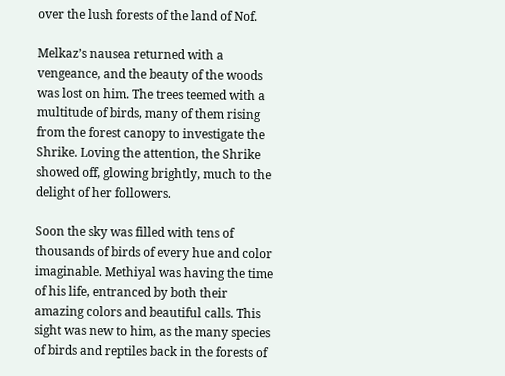over the lush forests of the land of Nof.

Melkaz’s nausea returned with a vengeance, and the beauty of the woods was lost on him. The trees teemed with a multitude of birds, many of them rising from the forest canopy to investigate the Shrike. Loving the attention, the Shrike showed off, glowing brightly, much to the delight of her followers.

Soon the sky was filled with tens of thousands of birds of every hue and color imaginable. Methiyal was having the time of his life, entranced by both their amazing colors and beautiful calls. This sight was new to him, as the many species of birds and reptiles back in the forests of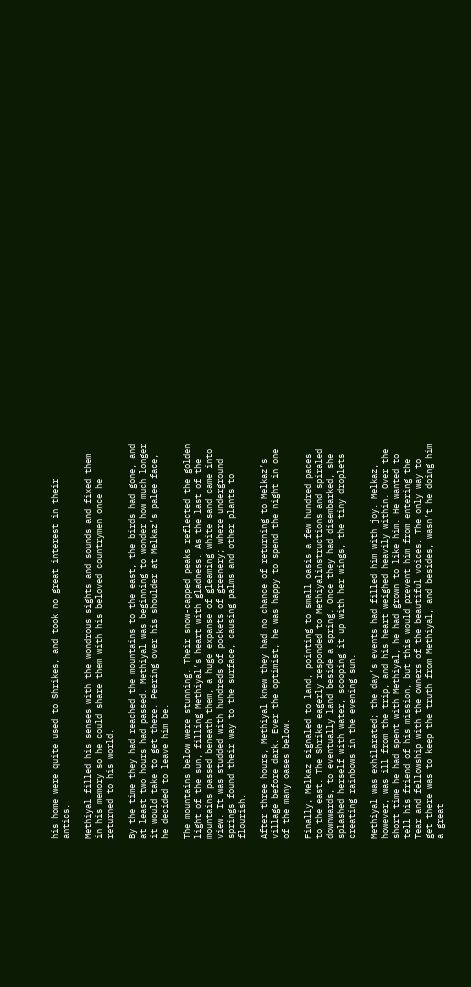his home were quite used to Shrikes, and took no great interest in their antics.

Methiyal filled his senses with the wondrous sights and sounds and fixed them in his memory so he could share them with his beloved countrymen once he returned to his world.

By the time they had reached the mountains to the east, the birds had gone, and at least two hours had passed. Methiyal was beginning to wonder how much longer it would take to get there. Peering over his shoulder at Melkaz’s palee face, he decided to leave him be.

The mountains below were stunning. Their snow-capped peaks reflected the golden light of the sun, filling Methiyal’s heart with gladness. As the last of the mountains passed beneath them, a huge expanse of gleaming white sand came into view. It was studded with hundreds of pockets of greenery; where underground springs found their way to the surface, causing palms and other plants to flourish.

After three hours, Methiyal knew they had no chance of returning to Melkaz’s village before dark. Ever the optimist, he was happy to spend the night in one of the many oases below.

Finally, Melkaz signaled to land, pointing to small oasis a few hundred paces to the east. The Shrike eagerly responded to Methiyalinstructions and spiraled downwards, to eventually land beside a spring. Once they had disembarked, she splashed herself with water, scooping it up with her wings, the tiny droplets creating rainbows in the evening sun.

Methiyal was exhilarated; the day’s events had filled him with joy. Melkaz, however, was ill from the trip, and his heart weighed heavily within. Over the short time he had spent with Methiyal, he had grown to like him. He wanted to tell his friend of his mission, but this would prevent him from entering the Tear and fellowship with the owners of the beautiful voices. The only way to get there was to keep the truth from Methiyal, and besides, wasn’t he doing him a great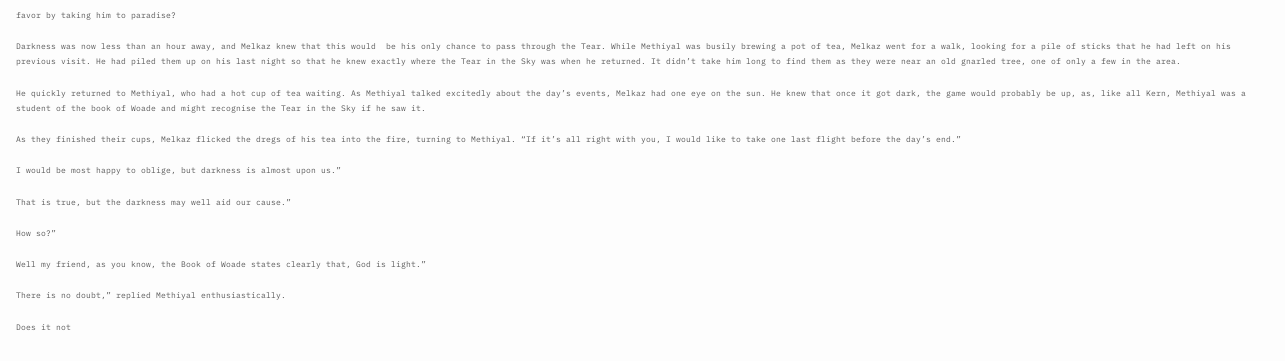favor by taking him to paradise?

Darkness was now less than an hour away, and Melkaz knew that this would  be his only chance to pass through the Tear. While Methiyal was busily brewing a pot of tea, Melkaz went for a walk, looking for a pile of sticks that he had left on his previous visit. He had piled them up on his last night so that he knew exactly where the Tear in the Sky was when he returned. It didn’t take him long to find them as they were near an old gnarled tree, one of only a few in the area.

He quickly returned to Methiyal, who had a hot cup of tea waiting. As Methiyal talked excitedly about the day’s events, Melkaz had one eye on the sun. He knew that once it got dark, the game would probably be up, as, like all Kern, Methiyal was a student of the book of Woade and might recognise the Tear in the Sky if he saw it.

As they finished their cups, Melkaz flicked the dregs of his tea into the fire, turning to Methiyal. “If it’s all right with you, I would like to take one last flight before the day’s end.”

I would be most happy to oblige, but darkness is almost upon us.”

That is true, but the darkness may well aid our cause.”

How so?”

Well my friend, as you know, the Book of Woade states clearly that, God is light.”

There is no doubt,” replied Methiyal enthusiastically.

Does it not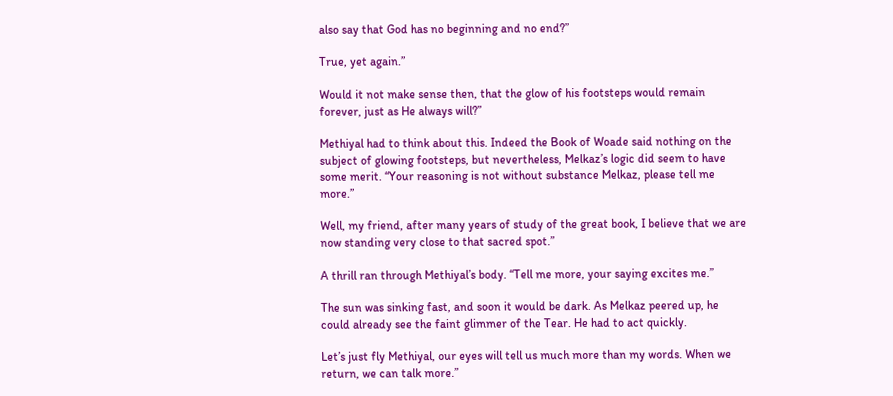also say that God has no beginning and no end?”

True, yet again.”

Would it not make sense then, that the glow of his footsteps would remain forever, just as He always will?”

Methiyal had to think about this. Indeed the Book of Woade said nothing on the subject of glowing footsteps, but nevertheless, Melkaz’s logic did seem to have some merit. “Your reasoning is not without substance Melkaz, please tell me more.”

Well, my friend, after many years of study of the great book, I believe that we are now standing very close to that sacred spot.”

A thrill ran through Methiyal’s body. “Tell me more, your saying excites me.”

The sun was sinking fast, and soon it would be dark. As Melkaz peered up, he could already see the faint glimmer of the Tear. He had to act quickly.

Let’s just fly Methiyal, our eyes will tell us much more than my words. When we return, we can talk more.”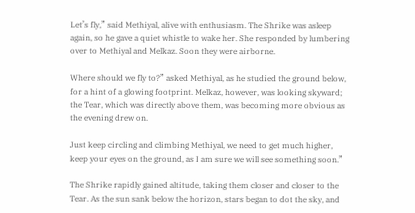Let’s fly,” said Methiyal, alive with enthusiasm. The Shrike was asleep again, so he gave a quiet whistle to wake her. She responded by lumbering over to Methiyal and Melkaz. Soon they were airborne.

Where should we fly to?” asked Methiyal, as he studied the ground below,  for a hint of a glowing footprint. Melkaz, however, was looking skyward; the Tear, which was directly above them, was becoming more obvious as the evening drew on.

Just keep circling and climbing Methiyal, we need to get much higher, keep your eyes on the ground, as I am sure we will see something soon.”

The Shrike rapidly gained altitude, taking them closer and closer to the Tear. As the sun sank below the horizon, stars began to dot the sky, and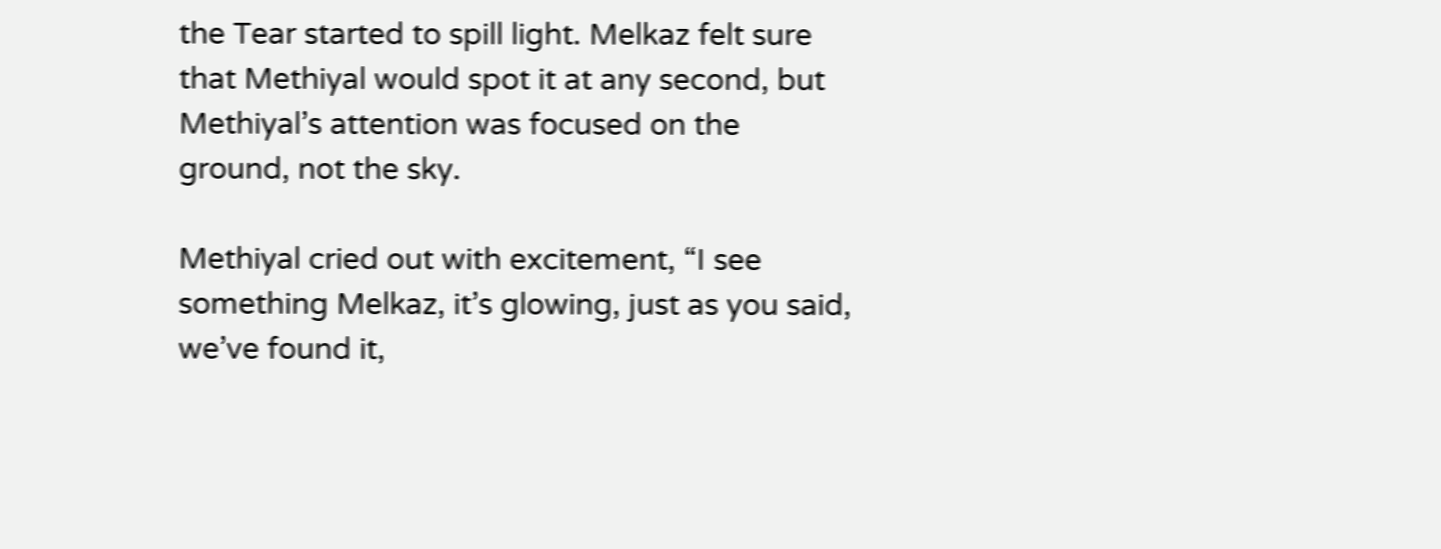the Tear started to spill light. Melkaz felt sure that Methiyal would spot it at any second, but  Methiyal’s attention was focused on the ground, not the sky.

Methiyal cried out with excitement, “I see something Melkaz, it’s glowing, just as you said, we’ve found it,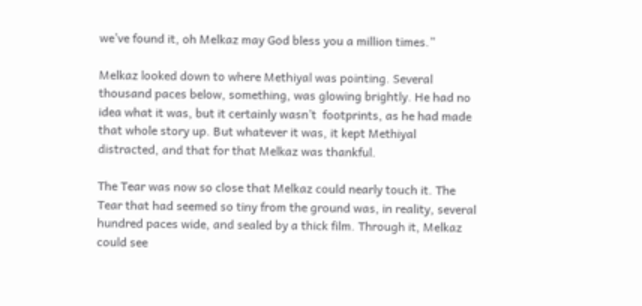we’ve found it, oh Melkaz may God bless you a million times.”

Melkaz looked down to where Methiyal was pointing. Several thousand paces below, something, was glowing brightly. He had no idea what it was, but it certainly wasn’t  footprints, as he had made that whole story up. But whatever it was, it kept Methiyal distracted, and that for that Melkaz was thankful.

The Tear was now so close that Melkaz could nearly touch it. The Tear that had seemed so tiny from the ground was, in reality, several hundred paces wide, and sealed by a thick film. Through it, Melkaz could see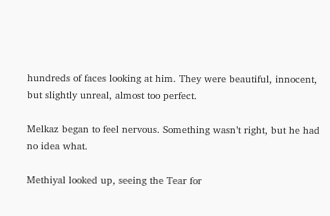hundreds of faces looking at him. They were beautiful, innocent, but slightly unreal, almost too perfect.

Melkaz began to feel nervous. Something wasn’t right, but he had no idea what.

Methiyal looked up, seeing the Tear for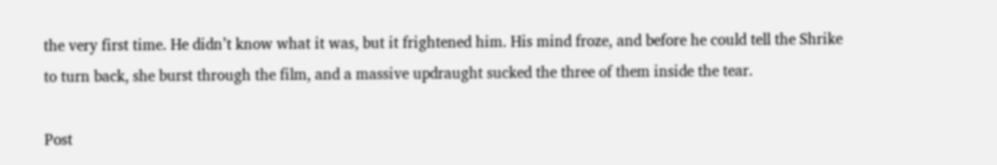the very first time. He didn’t know what it was, but it frightened him. His mind froze, and before he could tell the Shrike to turn back, she burst through the film, and a massive updraught sucked the three of them inside the tear.

Post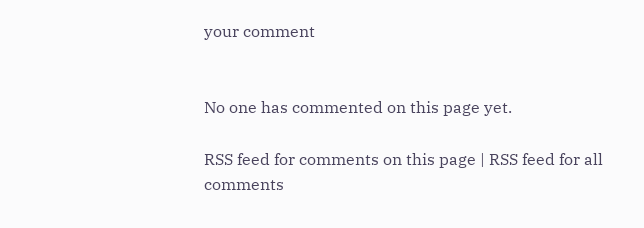your comment


No one has commented on this page yet.

RSS feed for comments on this page | RSS feed for all comments